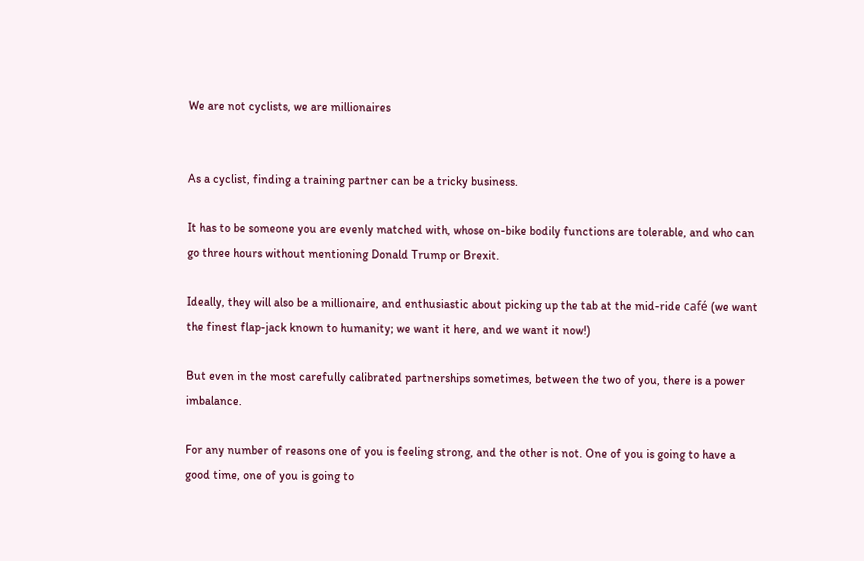We are not cyclists, we are millionaires


As a cyclist, finding a training partner can be a tricky business.

It has to be someone you are evenly matched with, whose on-bike bodily functions are tolerable, and who can go three hours without mentioning Donald Trump or Brexit.

Ideally, they will also be a millionaire, and enthusiastic about picking up the tab at the mid-ride café (we want the finest flap-jack known to humanity; we want it here, and we want it now!)

But even in the most carefully calibrated partnerships sometimes, between the two of you, there is a power imbalance.

For any number of reasons one of you is feeling strong, and the other is not. One of you is going to have a good time, one of you is going to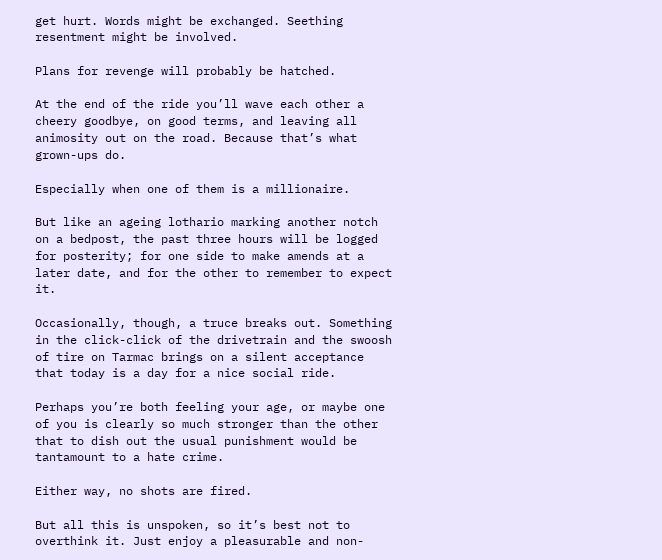get hurt. Words might be exchanged. Seething resentment might be involved.

Plans for revenge will probably be hatched.

At the end of the ride you’ll wave each other a cheery goodbye, on good terms, and leaving all animosity out on the road. Because that’s what grown-ups do.

Especially when one of them is a millionaire.

But like an ageing lothario marking another notch on a bedpost, the past three hours will be logged for posterity; for one side to make amends at a later date, and for the other to remember to expect it.

Occasionally, though, a truce breaks out. Something in the click-click of the drivetrain and the swoosh of tire on Tarmac brings on a silent acceptance that today is a day for a nice social ride.

Perhaps you’re both feeling your age, or maybe one of you is clearly so much stronger than the other that to dish out the usual punishment would be tantamount to a hate crime.

Either way, no shots are fired.

But all this is unspoken, so it’s best not to overthink it. Just enjoy a pleasurable and non-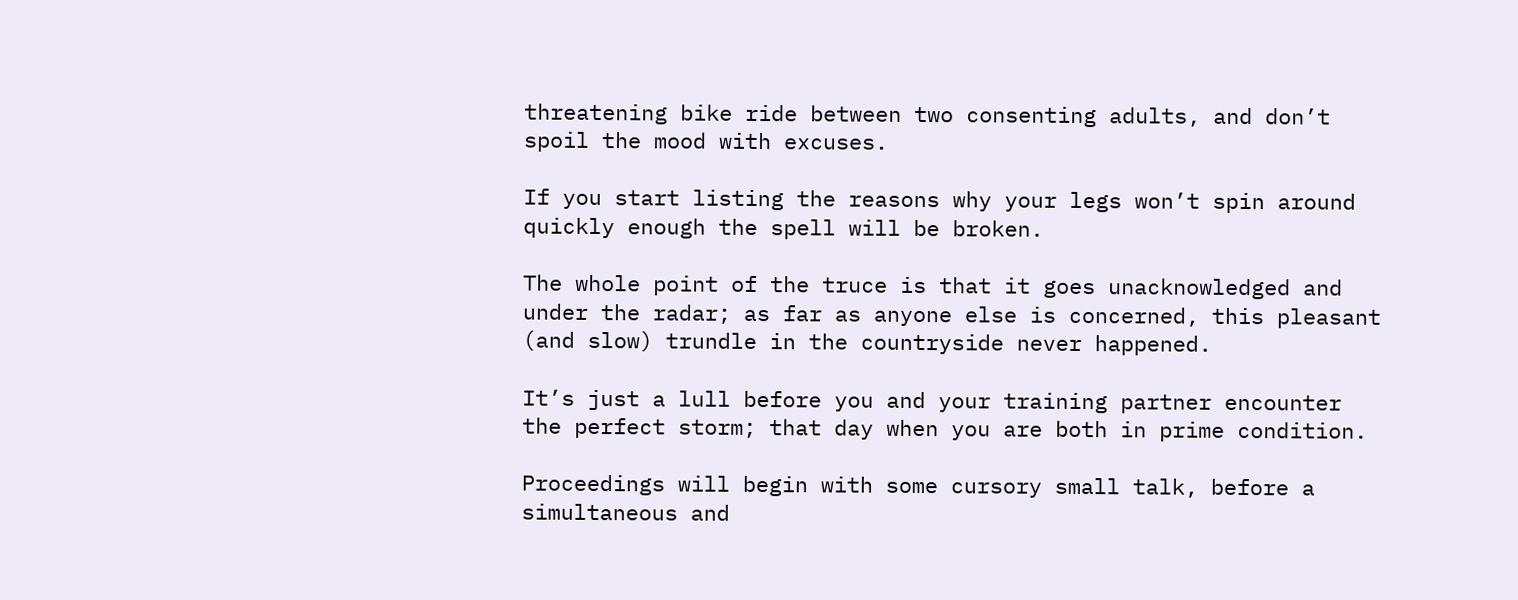threatening bike ride between two consenting adults, and don’t spoil the mood with excuses.

If you start listing the reasons why your legs won’t spin around quickly enough the spell will be broken.

The whole point of the truce is that it goes unacknowledged and under the radar; as far as anyone else is concerned, this pleasant (and slow) trundle in the countryside never happened.

It’s just a lull before you and your training partner encounter the perfect storm; that day when you are both in prime condition.

Proceedings will begin with some cursory small talk, before a simultaneous and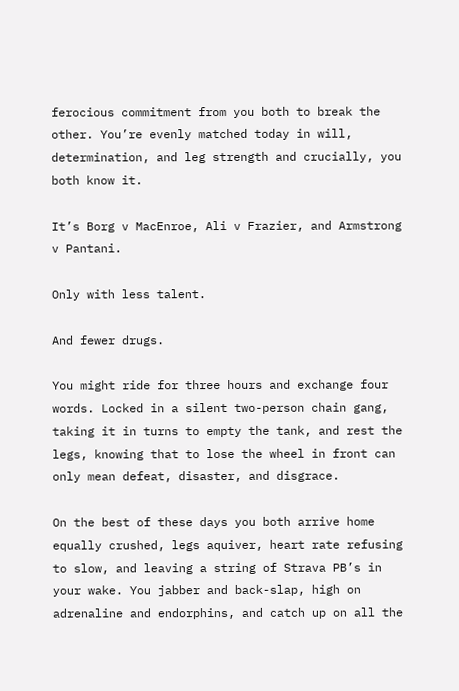ferocious commitment from you both to break the other. You’re evenly matched today in will, determination, and leg strength and crucially, you both know it.

It’s Borg v MacEnroe, Ali v Frazier, and Armstrong v Pantani.

Only with less talent.

And fewer drugs.

You might ride for three hours and exchange four words. Locked in a silent two-person chain gang, taking it in turns to empty the tank, and rest the legs, knowing that to lose the wheel in front can only mean defeat, disaster, and disgrace.

On the best of these days you both arrive home equally crushed, legs aquiver, heart rate refusing to slow, and leaving a string of Strava PB’s in your wake. You jabber and back-slap, high on adrenaline and endorphins, and catch up on all the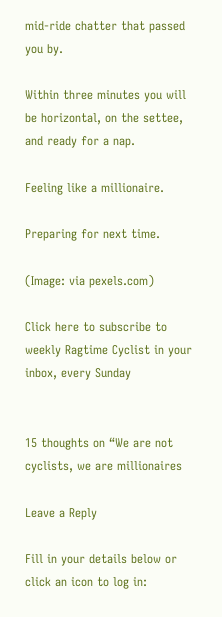mid-ride chatter that passed you by.

Within three minutes you will be horizontal, on the settee, and ready for a nap.

Feeling like a millionaire.

Preparing for next time.

(Image: via pexels.com)

Click here to subscribe to weekly Ragtime Cyclist in your inbox, every Sunday


15 thoughts on “We are not cyclists, we are millionaires

Leave a Reply

Fill in your details below or click an icon to log in: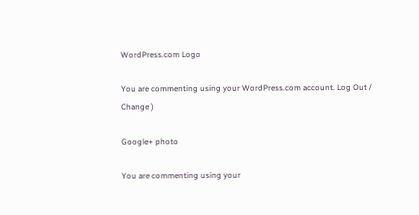WordPress.com Logo

You are commenting using your WordPress.com account. Log Out /  Change )

Google+ photo

You are commenting using your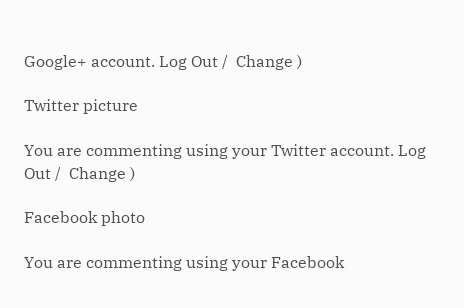Google+ account. Log Out /  Change )

Twitter picture

You are commenting using your Twitter account. Log Out /  Change )

Facebook photo

You are commenting using your Facebook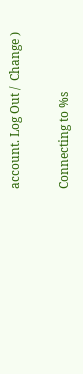account. Log Out /  Change )

Connecting to %s